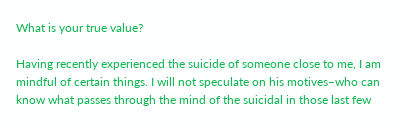What is your true value?

Having recently experienced the suicide of someone close to me, I am mindful of certain things. I will not speculate on his motives–who can know what passes through the mind of the suicidal in those last few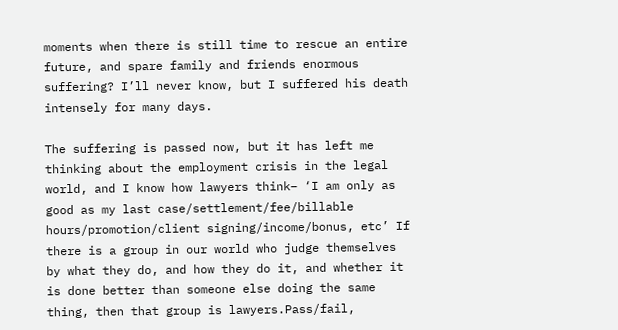moments when there is still time to rescue an entire future, and spare family and friends enormous suffering? I’ll never know, but I suffered his death intensely for many days.

The suffering is passed now, but it has left me thinking about the employment crisis in the legal world, and I know how lawyers think– ‘I am only as good as my last case/settlement/fee/billable hours/promotion/client signing/income/bonus, etc’ If there is a group in our world who judge themselves by what they do, and how they do it, and whether it is done better than someone else doing the same thing, then that group is lawyers.Pass/fail,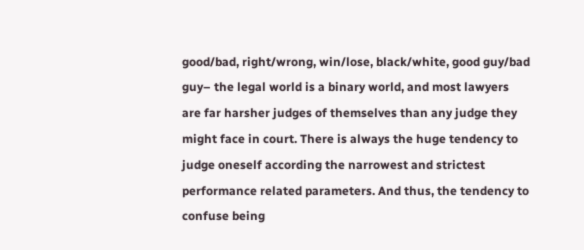good/bad, right/wrong, win/lose, black/white, good guy/bad guy– the legal world is a binary world, and most lawyers are far harsher judges of themselves than any judge they might face in court. There is always the huge tendency to judge oneself according the narrowest and strictest performance related parameters. And thus, the tendency to confuse being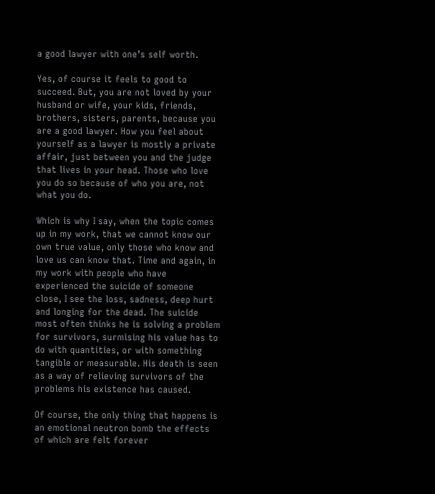a good lawyer with one’s self worth.

Yes, of course it feels to good to succeed. But, you are not loved by your husband or wife, your kids, friends, brothers, sisters, parents, because you are a good lawyer. How you feel about yourself as a lawyer is mostly a private affair, just between you and the judge that lives in your head. Those who love you do so because of who you are, not what you do.

Which is why I say, when the topic comes up in my work, that we cannot know our own true value, only those who know and love us can know that. Time and again, in my work with people who have experienced the suicide of someone close, I see the loss, sadness, deep hurt and longing for the dead. The suicide most often thinks he is solving a problem for survivors, surmising his value has to do with quantities, or with something tangible or measurable. His death is seen as a way of relieving survivors of the problems his existence has caused.

Of course, the only thing that happens is an emotional neutron bomb the effects of which are felt forever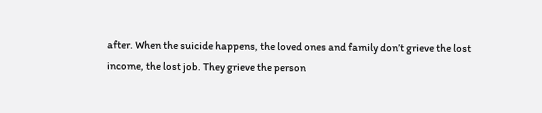after. When the suicide happens, the loved ones and family don’t grieve the lost income, the lost job. They grieve the person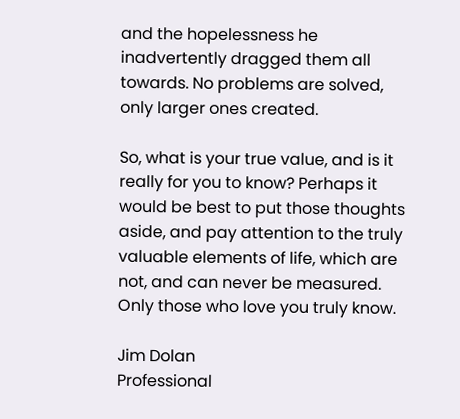and the hopelessness he inadvertently dragged them all towards. No problems are solved, only larger ones created.

So, what is your true value, and is it really for you to know? Perhaps it would be best to put those thoughts aside, and pay attention to the truly valuable elements of life, which are not, and can never be measured. Only those who love you truly know.

Jim Dolan
Professional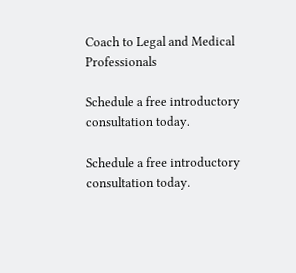Coach to Legal and Medical Professionals

Schedule a free introductory consultation today.

Schedule a free introductory consultation today.